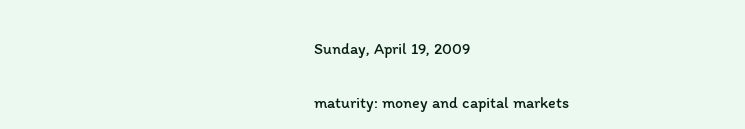Sunday, April 19, 2009

maturity: money and capital markets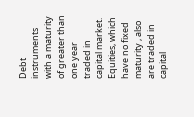Debt instruments with a maturity of greater than one year traded in capital market. Equities, which have no fixed maturity , also are traded in capital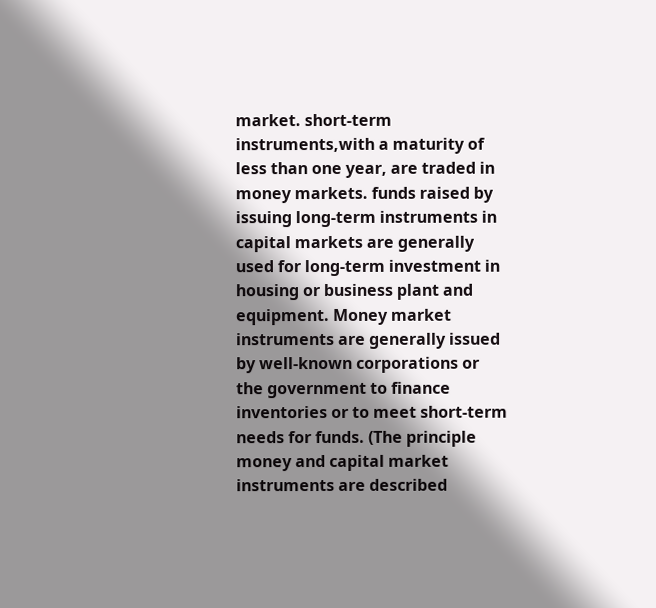market. short-term instruments,with a maturity of less than one year, are traded in money markets. funds raised by issuing long-term instruments in capital markets are generally used for long-term investment in housing or business plant and equipment. Money market instruments are generally issued by well-known corporations or the government to finance inventories or to meet short-term needs for funds. (The principle money and capital market instruments are described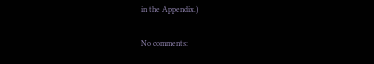in the Appendix.)

No comments: